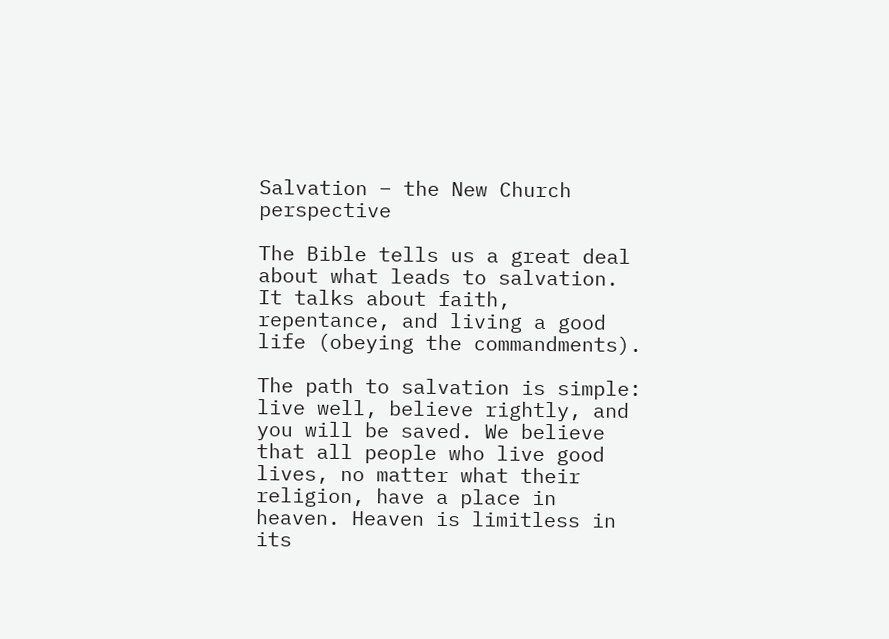Salvation – the New Church perspective

The Bible tells us a great deal about what leads to salvation. It talks about faith, repentance, and living a good life (obeying the commandments).

The path to salvation is simple: live well, believe rightly, and you will be saved. We believe that all people who live good lives, no matter what their religion, have a place in heaven. Heaven is limitless in its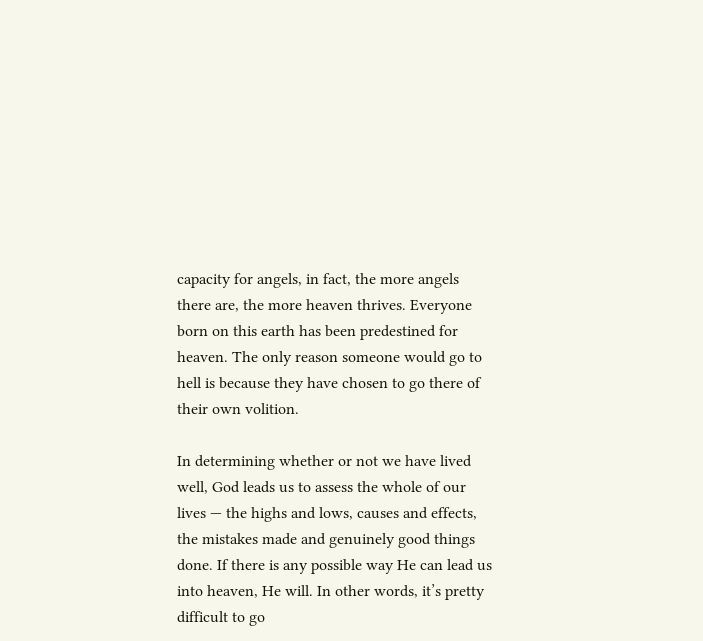capacity for angels, in fact, the more angels there are, the more heaven thrives. Everyone born on this earth has been predestined for heaven. The only reason someone would go to hell is because they have chosen to go there of their own volition.

In determining whether or not we have lived well, God leads us to assess the whole of our lives — the highs and lows, causes and effects, the mistakes made and genuinely good things done. If there is any possible way He can lead us into heaven, He will. In other words, it’s pretty difficult to go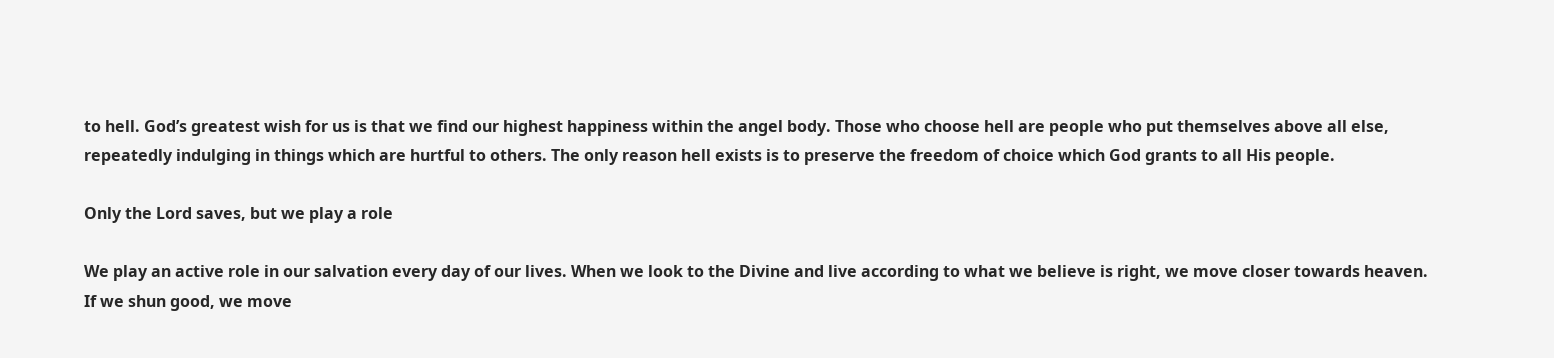to hell. God’s greatest wish for us is that we find our highest happiness within the angel body. Those who choose hell are people who put themselves above all else, repeatedly indulging in things which are hurtful to others. The only reason hell exists is to preserve the freedom of choice which God grants to all His people.

Only the Lord saves, but we play a role

We play an active role in our salvation every day of our lives. When we look to the Divine and live according to what we believe is right, we move closer towards heaven. If we shun good, we move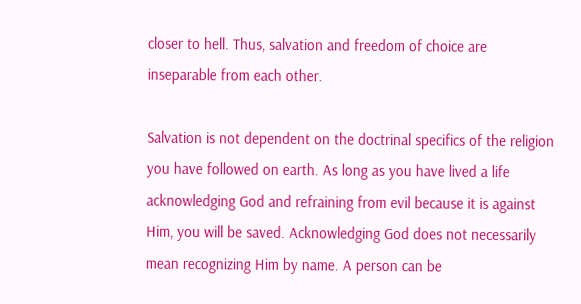closer to hell. Thus, salvation and freedom of choice are inseparable from each other.

Salvation is not dependent on the doctrinal specifics of the religion you have followed on earth. As long as you have lived a life acknowledging God and refraining from evil because it is against Him, you will be saved. Acknowledging God does not necessarily mean recognizing Him by name. A person can be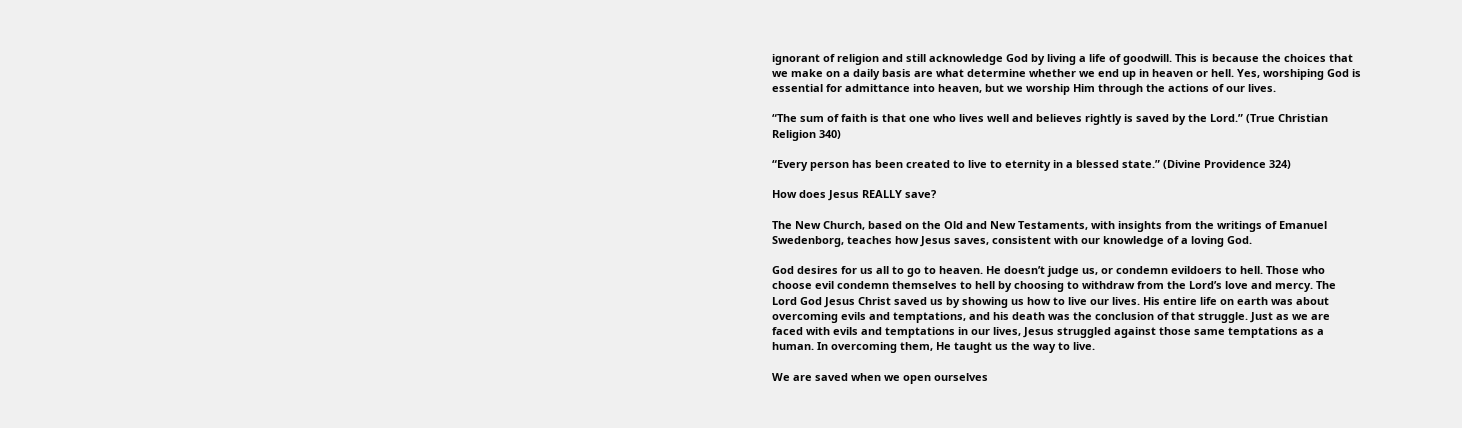ignorant of religion and still acknowledge God by living a life of goodwill. This is because the choices that we make on a daily basis are what determine whether we end up in heaven or hell. Yes, worshiping God is essential for admittance into heaven, but we worship Him through the actions of our lives.

“The sum of faith is that one who lives well and believes rightly is saved by the Lord.” (True Christian Religion 340)

“Every person has been created to live to eternity in a blessed state.” (Divine Providence 324)

How does Jesus REALLY save?

The New Church, based on the Old and New Testaments, with insights from the writings of Emanuel Swedenborg, teaches how Jesus saves, consistent with our knowledge of a loving God.

God desires for us all to go to heaven. He doesn’t judge us, or condemn evildoers to hell. Those who choose evil condemn themselves to hell by choosing to withdraw from the Lord’s love and mercy. The Lord God Jesus Christ saved us by showing us how to live our lives. His entire life on earth was about overcoming evils and temptations, and his death was the conclusion of that struggle. Just as we are faced with evils and temptations in our lives, Jesus struggled against those same temptations as a human. In overcoming them, He taught us the way to live.

We are saved when we open ourselves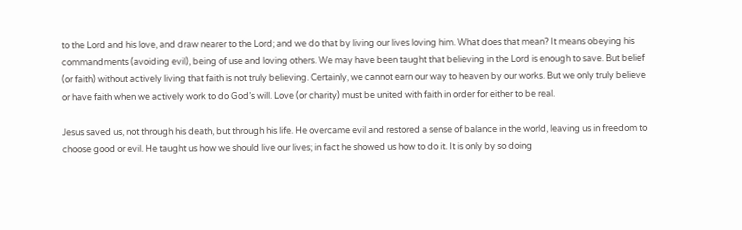to the Lord and his love, and draw nearer to the Lord; and we do that by living our lives loving him. What does that mean? It means obeying his commandments (avoiding evil), being of use and loving others. We may have been taught that believing in the Lord is enough to save. But belief (or faith) without actively living that faith is not truly believing. Certainly, we cannot earn our way to heaven by our works. But we only truly believe or have faith when we actively work to do God’s will. Love (or charity) must be united with faith in order for either to be real.

Jesus saved us, not through his death, but through his life. He overcame evil and restored a sense of balance in the world, leaving us in freedom to choose good or evil. He taught us how we should live our lives; in fact he showed us how to do it. It is only by so doing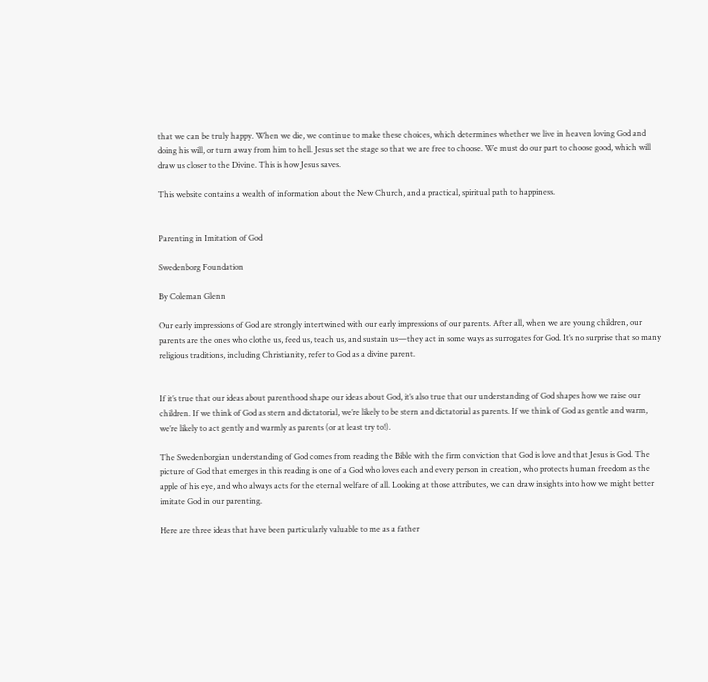that we can be truly happy. When we die, we continue to make these choices, which determines whether we live in heaven loving God and doing his will, or turn away from him to hell. Jesus set the stage so that we are free to choose. We must do our part to choose good, which will draw us closer to the Divine. This is how Jesus saves.

This website contains a wealth of information about the New Church, and a practical, spiritual path to happiness.


Parenting in Imitation of God

Swedenborg Foundation

By Coleman Glenn

Our early impressions of God are strongly intertwined with our early impressions of our parents. After all, when we are young children, our parents are the ones who clothe us, feed us, teach us, and sustain us—they act in some ways as surrogates for God. It’s no surprise that so many religious traditions, including Christianity, refer to God as a divine parent.


If it’s true that our ideas about parenthood shape our ideas about God, it’s also true that our understanding of God shapes how we raise our children. If we think of God as stern and dictatorial, we’re likely to be stern and dictatorial as parents. If we think of God as gentle and warm, we’re likely to act gently and warmly as parents (or at least try to!).

The Swedenborgian understanding of God comes from reading the Bible with the firm conviction that God is love and that Jesus is God. The picture of God that emerges in this reading is one of a God who loves each and every person in creation, who protects human freedom as the apple of his eye, and who always acts for the eternal welfare of all. Looking at those attributes, we can draw insights into how we might better imitate God in our parenting.

Here are three ideas that have been particularly valuable to me as a father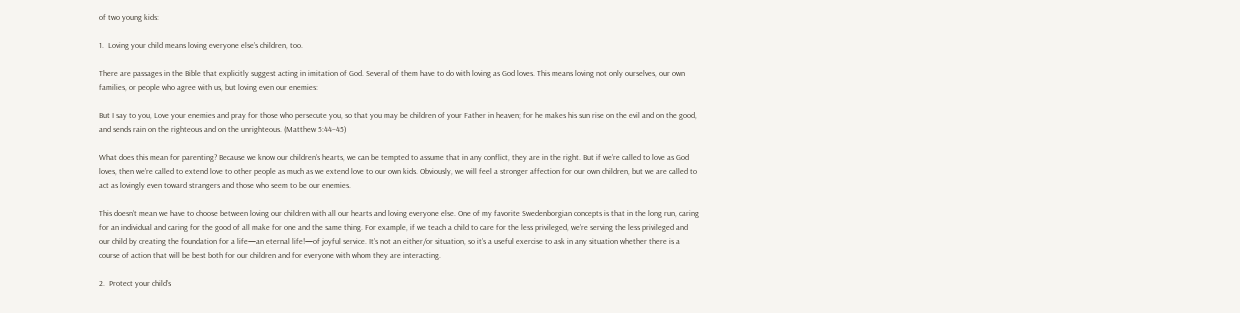of two young kids:

1.  Loving your child means loving everyone else’s children, too.

There are passages in the Bible that explicitly suggest acting in imitation of God. Several of them have to do with loving as God loves. This means loving not only ourselves, our own families, or people who agree with us, but loving even our enemies:

But I say to you, Love your enemies and pray for those who persecute you, so that you may be children of your Father in heaven; for he makes his sun rise on the evil and on the good, and sends rain on the righteous and on the unrighteous. (Matthew 5:44–45)

What does this mean for parenting? Because we know our children’s hearts, we can be tempted to assume that in any conflict, they are in the right. But if we’re called to love as God loves, then we’re called to extend love to other people as much as we extend love to our own kids. Obviously, we will feel a stronger affection for our own children, but we are called to act as lovingly even toward strangers and those who seem to be our enemies.

This doesn’t mean we have to choose between loving our children with all our hearts and loving everyone else. One of my favorite Swedenborgian concepts is that in the long run, caring for an individual and caring for the good of all make for one and the same thing. For example, if we teach a child to care for the less privileged, we’re serving the less privileged and our child by creating the foundation for a life—an eternal life!—of joyful service. It’s not an either/or situation, so it’s a useful exercise to ask in any situation whether there is a course of action that will be best both for our children and for everyone with whom they are interacting.

2.  Protect your child’s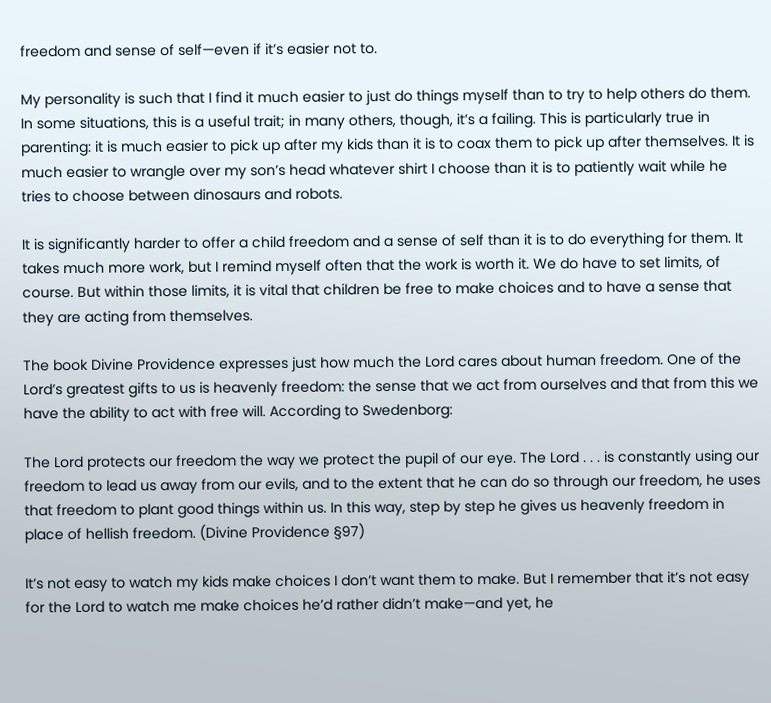freedom and sense of self—even if it’s easier not to.

My personality is such that I find it much easier to just do things myself than to try to help others do them. In some situations, this is a useful trait; in many others, though, it’s a failing. This is particularly true in parenting: it is much easier to pick up after my kids than it is to coax them to pick up after themselves. It is much easier to wrangle over my son’s head whatever shirt I choose than it is to patiently wait while he tries to choose between dinosaurs and robots.

It is significantly harder to offer a child freedom and a sense of self than it is to do everything for them. It takes much more work, but I remind myself often that the work is worth it. We do have to set limits, of course. But within those limits, it is vital that children be free to make choices and to have a sense that they are acting from themselves.

The book Divine Providence expresses just how much the Lord cares about human freedom. One of the Lord’s greatest gifts to us is heavenly freedom: the sense that we act from ourselves and that from this we have the ability to act with free will. According to Swedenborg:

The Lord protects our freedom the way we protect the pupil of our eye. The Lord . . . is constantly using our freedom to lead us away from our evils, and to the extent that he can do so through our freedom, he uses that freedom to plant good things within us. In this way, step by step he gives us heavenly freedom in place of hellish freedom. (Divine Providence §97)

It’s not easy to watch my kids make choices I don’t want them to make. But I remember that it’s not easy for the Lord to watch me make choices he’d rather didn’t make—and yet, he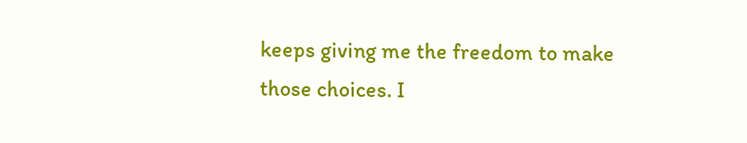keeps giving me the freedom to make those choices. I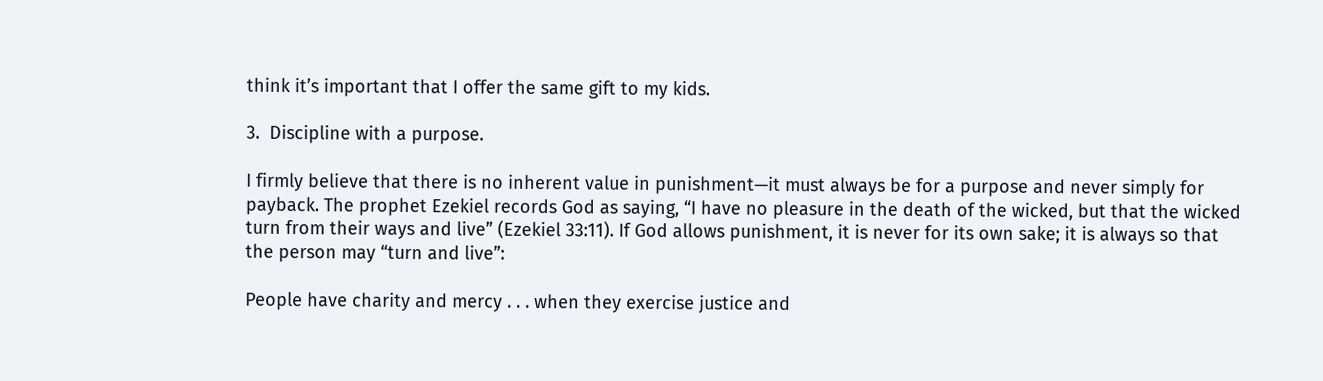think it’s important that I offer the same gift to my kids.

3.  Discipline with a purpose.

I firmly believe that there is no inherent value in punishment—it must always be for a purpose and never simply for payback. The prophet Ezekiel records God as saying, “I have no pleasure in the death of the wicked, but that the wicked turn from their ways and live” (Ezekiel 33:11). If God allows punishment, it is never for its own sake; it is always so that the person may “turn and live”:

People have charity and mercy . . . when they exercise justice and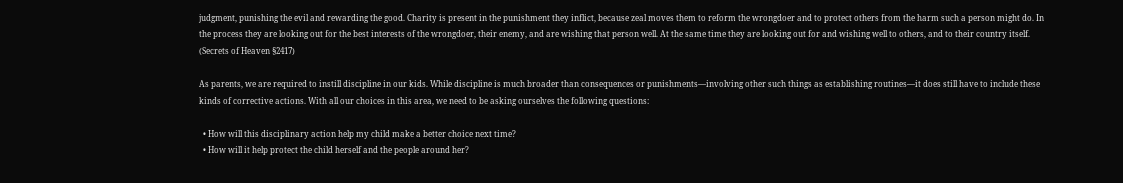judgment, punishing the evil and rewarding the good. Charity is present in the punishment they inflict, because zeal moves them to reform the wrongdoer and to protect others from the harm such a person might do. In the process they are looking out for the best interests of the wrongdoer, their enemy, and are wishing that person well. At the same time they are looking out for and wishing well to others, and to their country itself. (Secrets of Heaven §2417)

As parents, we are required to instill discipline in our kids. While discipline is much broader than consequences or punishments—involving other such things as establishing routines—it does still have to include these kinds of corrective actions. With all our choices in this area, we need to be asking ourselves the following questions:

  • How will this disciplinary action help my child make a better choice next time?
  • How will it help protect the child herself and the people around her?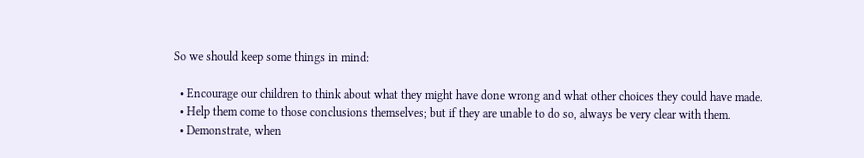So we should keep some things in mind:

  • Encourage our children to think about what they might have done wrong and what other choices they could have made.
  • Help them come to those conclusions themselves; but if they are unable to do so, always be very clear with them.
  • Demonstrate, when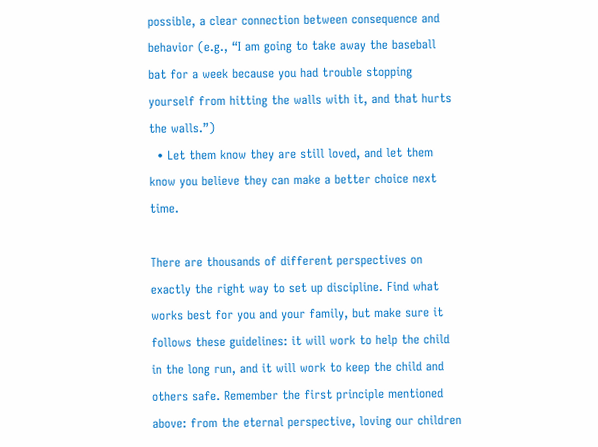possible, a clear connection between consequence and behavior (e.g., “I am going to take away the baseball bat for a week because you had trouble stopping yourself from hitting the walls with it, and that hurts the walls.”)
  • Let them know they are still loved, and let them know you believe they can make a better choice next time.

There are thousands of different perspectives on exactly the right way to set up discipline. Find what works best for you and your family, but make sure it follows these guidelines: it will work to help the child in the long run, and it will work to keep the child and others safe. Remember the first principle mentioned above: from the eternal perspective, loving our children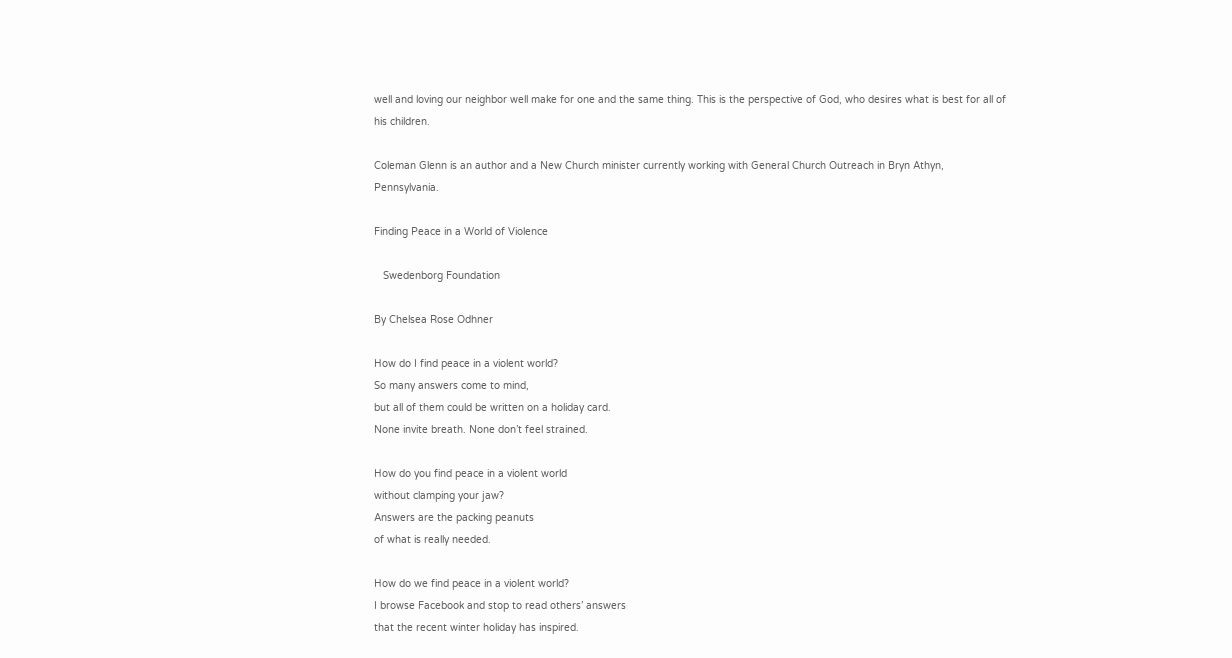well and loving our neighbor well make for one and the same thing. This is the perspective of God, who desires what is best for all of his children.

Coleman Glenn is an author and a New Church minister currently working with General Church Outreach in Bryn Athyn, Pennsylvania.

Finding Peace in a World of Violence

   Swedenborg Foundation

By Chelsea Rose Odhner

How do I find peace in a violent world?
So many answers come to mind,
but all of them could be written on a holiday card.
None invite breath. None don’t feel strained.

How do you find peace in a violent world
without clamping your jaw?
Answers are the packing peanuts
of what is really needed.

How do we find peace in a violent world?
I browse Facebook and stop to read others’ answers
that the recent winter holiday has inspired.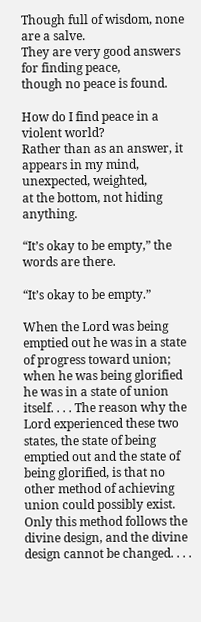Though full of wisdom, none are a salve.
They are very good answers for finding peace,
though no peace is found.

How do I find peace in a violent world?
Rather than as an answer, it appears in my mind,
unexpected, weighted,
at the bottom, not hiding anything.

“It’s okay to be empty,” the words are there.

“It’s okay to be empty.”

When the Lord was being emptied out he was in a state of progress toward union; when he was being glorified he was in a state of union itself. . . . The reason why the Lord experienced these two states, the state of being emptied out and the state of being glorified, is that no other method of achieving union could possibly exist. Only this method follows the divine design, and the divine design cannot be changed. . . .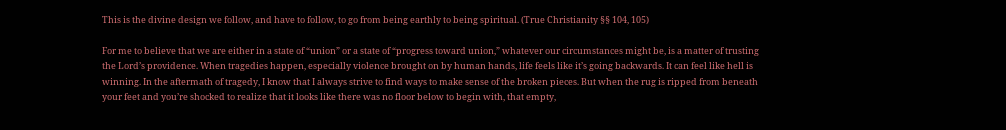This is the divine design we follow, and have to follow, to go from being earthly to being spiritual. (True Christianity §§ 104, 105)

For me to believe that we are either in a state of “union” or a state of “progress toward union,” whatever our circumstances might be, is a matter of trusting the Lord’s providence. When tragedies happen, especially violence brought on by human hands, life feels like it’s going backwards. It can feel like hell is winning. In the aftermath of tragedy, I know that I always strive to find ways to make sense of the broken pieces. But when the rug is ripped from beneath your feet and you’re shocked to realize that it looks like there was no floor below to begin with, that empty,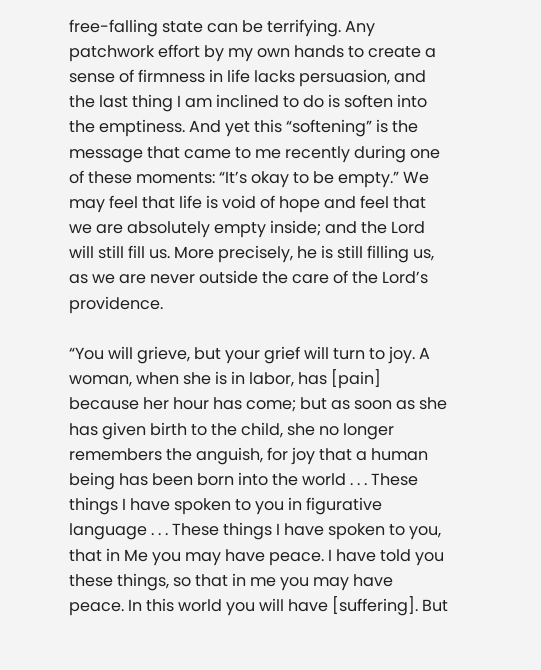free-falling state can be terrifying. Any patchwork effort by my own hands to create a sense of firmness in life lacks persuasion, and the last thing I am inclined to do is soften into the emptiness. And yet this “softening” is the message that came to me recently during one of these moments: “It’s okay to be empty.” We may feel that life is void of hope and feel that we are absolutely empty inside; and the Lord will still fill us. More precisely, he is still filling us, as we are never outside the care of the Lord’s providence.

“You will grieve, but your grief will turn to joy. A woman, when she is in labor, has [pain] because her hour has come; but as soon as she has given birth to the child, she no longer remembers the anguish, for joy that a human being has been born into the world . . . These things I have spoken to you in figurative language . . . These things I have spoken to you, that in Me you may have peace. I have told you these things, so that in me you may have peace. In this world you will have [suffering]. But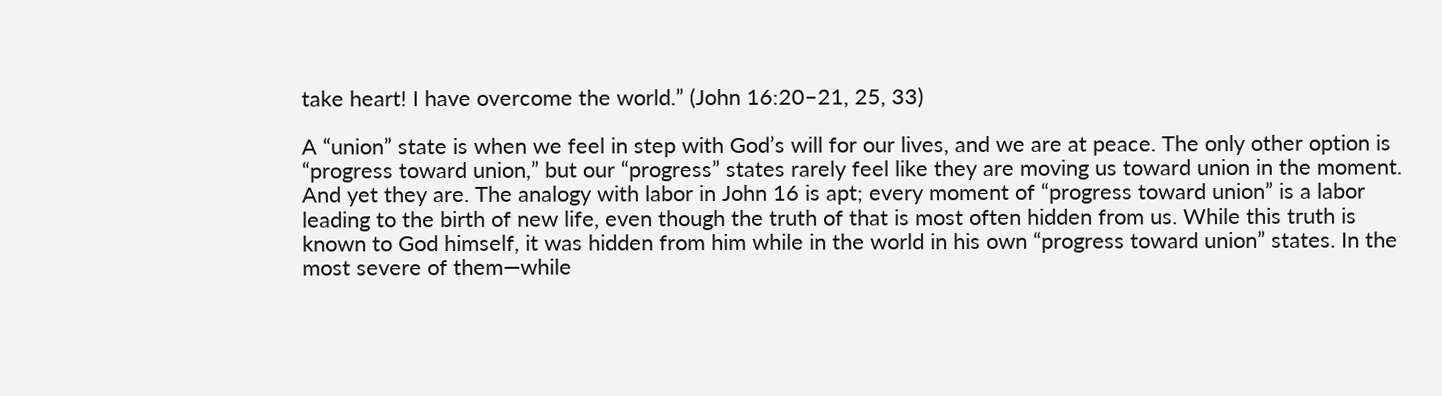take heart! I have overcome the world.” (John 16:20–21, 25, 33)

A “union” state is when we feel in step with God’s will for our lives, and we are at peace. The only other option is “progress toward union,” but our “progress” states rarely feel like they are moving us toward union in the moment. And yet they are. The analogy with labor in John 16 is apt; every moment of “progress toward union” is a labor leading to the birth of new life, even though the truth of that is most often hidden from us. While this truth is known to God himself, it was hidden from him while in the world in his own “progress toward union” states. In the most severe of them—while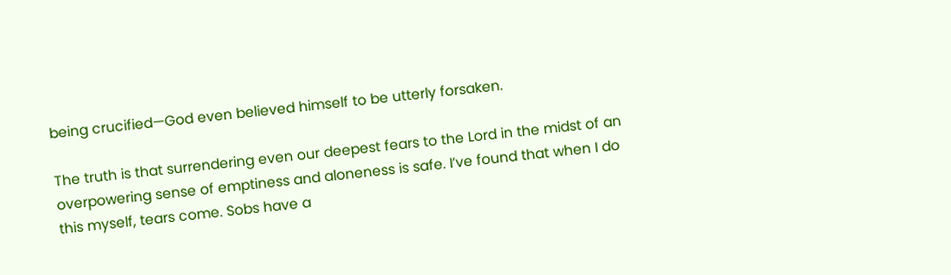being crucified—God even believed himself to be utterly forsaken.

The truth is that surrendering even our deepest fears to the Lord in the midst of an overpowering sense of emptiness and aloneness is safe. I’ve found that when I do this myself, tears come. Sobs have a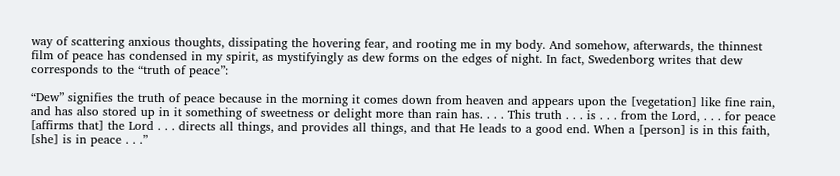way of scattering anxious thoughts, dissipating the hovering fear, and rooting me in my body. And somehow, afterwards, the thinnest film of peace has condensed in my spirit, as mystifyingly as dew forms on the edges of night. In fact, Swedenborg writes that dew corresponds to the “truth of peace”:

“Dew” signifies the truth of peace because in the morning it comes down from heaven and appears upon the [vegetation] like fine rain, and has also stored up in it something of sweetness or delight more than rain has. . . . This truth . . . is . . . from the Lord, . . . for peace [affirms that] the Lord . . . directs all things, and provides all things, and that He leads to a good end. When a [person] is in this faith, [she] is in peace . . .”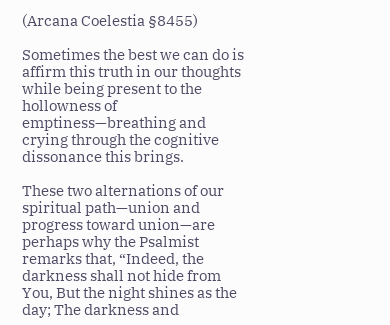(Arcana Coelestia §8455)

Sometimes the best we can do is affirm this truth in our thoughts while being present to the hollowness of emptiness—breathing and crying through the cognitive dissonance this brings.

These two alternations of our spiritual path—union and progress toward union—are perhaps why the Psalmist remarks that, “Indeed, the darkness shall not hide from You, But the night shines as the day; The darkness and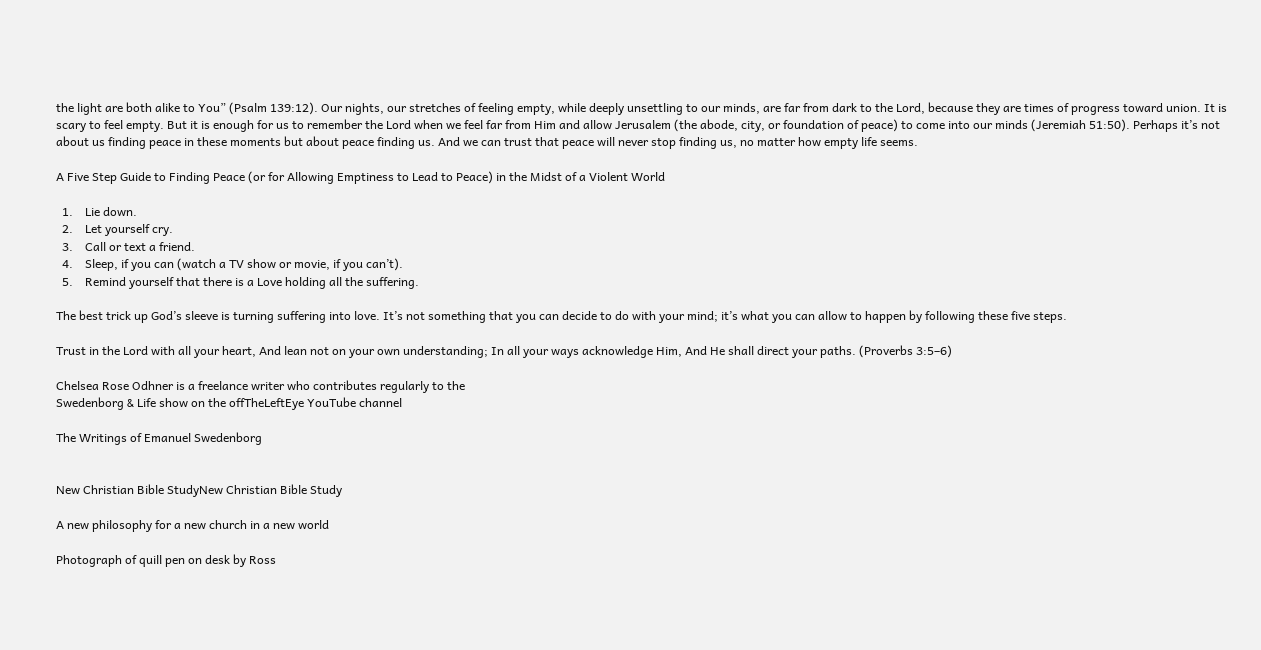the light are both alike to You” (Psalm 139:12). Our nights, our stretches of feeling empty, while deeply unsettling to our minds, are far from dark to the Lord, because they are times of progress toward union. It is scary to feel empty. But it is enough for us to remember the Lord when we feel far from Him and allow Jerusalem (the abode, city, or foundation of peace) to come into our minds (Jeremiah 51:50). Perhaps it’s not about us finding peace in these moments but about peace finding us. And we can trust that peace will never stop finding us, no matter how empty life seems.

A Five Step Guide to Finding Peace (or for Allowing Emptiness to Lead to Peace) in the Midst of a Violent World

  1.    Lie down.
  2.    Let yourself cry.
  3.    Call or text a friend.
  4.    Sleep, if you can (watch a TV show or movie, if you can’t).
  5.    Remind yourself that there is a Love holding all the suffering.

The best trick up God’s sleeve is turning suffering into love. It’s not something that you can decide to do with your mind; it’s what you can allow to happen by following these five steps.

Trust in the Lord with all your heart, And lean not on your own understanding; In all your ways acknowledge Him, And He shall direct your paths. (Proverbs 3:5–6)

Chelsea Rose Odhner is a freelance writer who contributes regularly to the
Swedenborg & Life show on the offTheLeftEye YouTube channel

The Writings of Emanuel Swedenborg


New Christian Bible StudyNew Christian Bible Study

A new philosophy for a new church in a new world

Photograph of quill pen on desk by Ross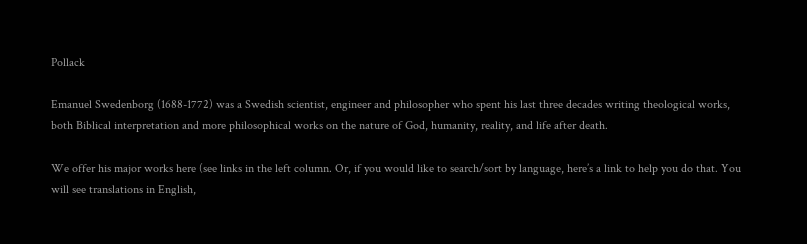Pollack

Emanuel Swedenborg (1688-1772) was a Swedish scientist, engineer and philosopher who spent his last three decades writing theological works, both Biblical interpretation and more philosophical works on the nature of God, humanity, reality, and life after death.

We offer his major works here (see links in the left column. Or, if you would like to search/sort by language, here’s a link to help you do that. You will see translations in English,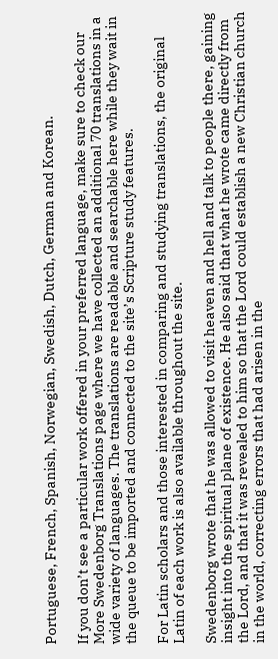Portuguese, French, Spanish, Norwegian, Swedish, Dutch, German and Korean.

If you don’t see a particular work offered in your preferred language, make sure to check our More Swedenborg Translations page where we have collected an additional 70 translations in a wide variety of languages. The translations are readable and searchable here while they wait in the queue to be imported and connected to the site’s Scripture study features.

For Latin scholars and those interested in comparing and studying translations, the original Latin of each work is also available throughout the site.

Swedenborg wrote that he was allowed to visit heaven and hell and talk to people there, gaining insight into the spiritual plane of existence. He also said that what he wrote came directly from the Lord, and that it was revealed to him so that the Lord could establish a new Christian church in the world, correcting errors that had arisen in the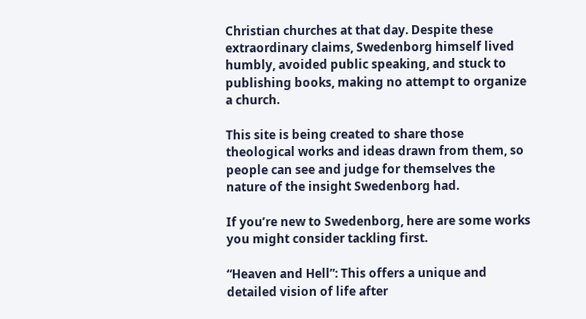Christian churches at that day. Despite these extraordinary claims, Swedenborg himself lived humbly, avoided public speaking, and stuck to publishing books, making no attempt to organize a church.

This site is being created to share those theological works and ideas drawn from them, so people can see and judge for themselves the nature of the insight Swedenborg had.

If you’re new to Swedenborg, here are some works you might consider tackling first.

“Heaven and Hell”: This offers a unique and detailed vision of life after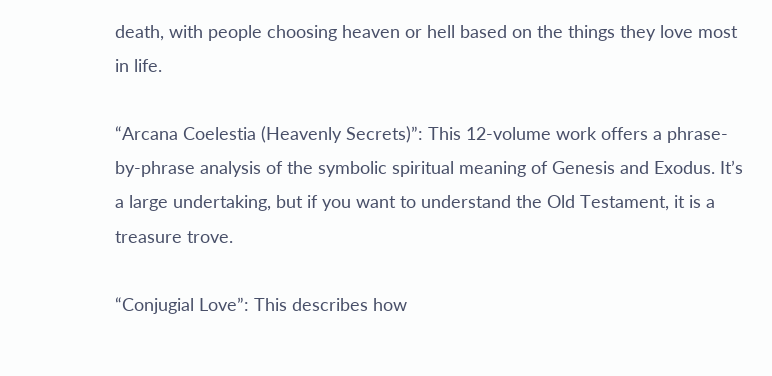death, with people choosing heaven or hell based on the things they love most in life.

“Arcana Coelestia (Heavenly Secrets)”: This 12-volume work offers a phrase-by-phrase analysis of the symbolic spiritual meaning of Genesis and Exodus. It’s a large undertaking, but if you want to understand the Old Testament, it is a treasure trove.

“Conjugial Love”: This describes how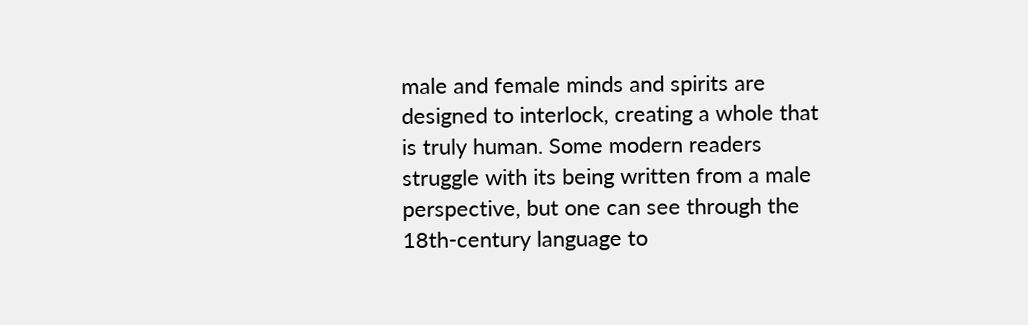male and female minds and spirits are designed to interlock, creating a whole that is truly human. Some modern readers struggle with its being written from a male perspective, but one can see through the 18th-century language to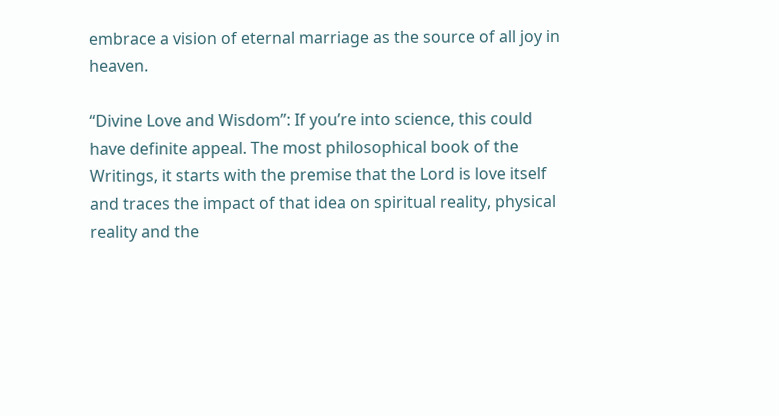embrace a vision of eternal marriage as the source of all joy in heaven.

“Divine Love and Wisdom”: If you’re into science, this could have definite appeal. The most philosophical book of the Writings, it starts with the premise that the Lord is love itself and traces the impact of that idea on spiritual reality, physical reality and the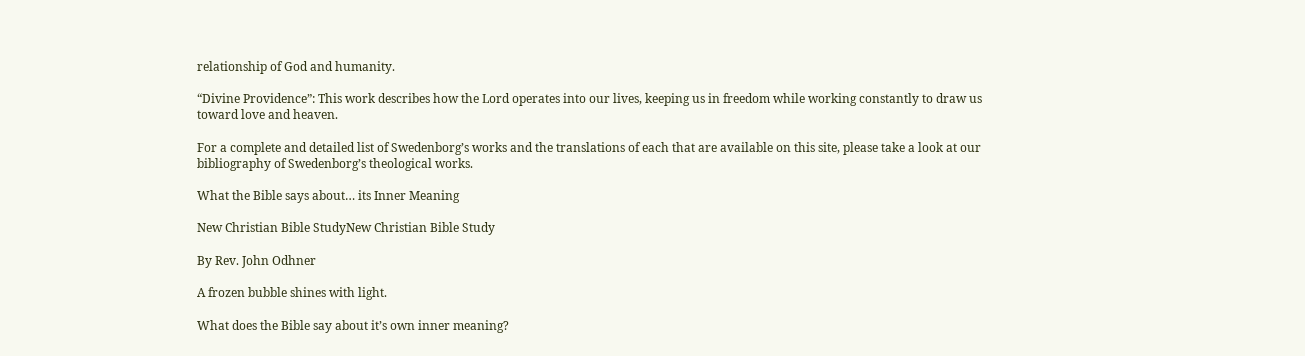relationship of God and humanity.

“Divine Providence”: This work describes how the Lord operates into our lives, keeping us in freedom while working constantly to draw us toward love and heaven.

For a complete and detailed list of Swedenborg’s works and the translations of each that are available on this site, please take a look at our bibliography of Swedenborg’s theological works.

What the Bible says about… its Inner Meaning

New Christian Bible StudyNew Christian Bible Study

By Rev. John Odhner

A frozen bubble shines with light.

What does the Bible say about it’s own inner meaning?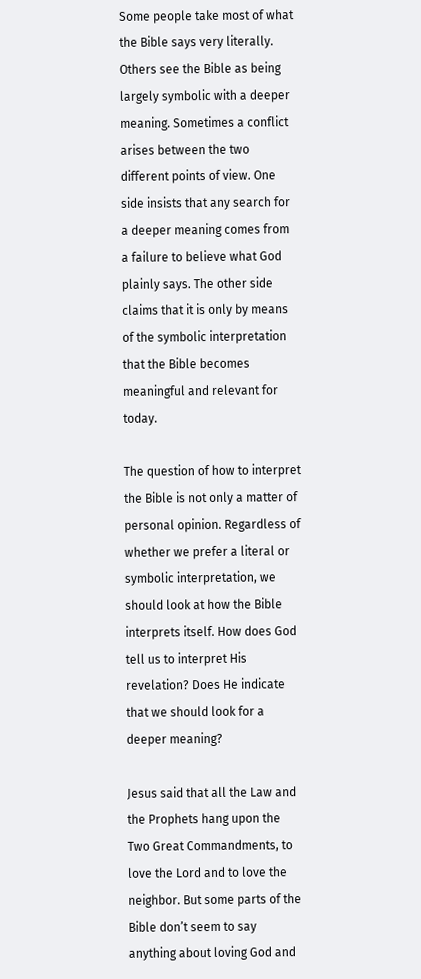Some people take most of what the Bible says very literally. Others see the Bible as being largely symbolic with a deeper meaning. Sometimes a conflict arises between the two different points of view. One side insists that any search for a deeper meaning comes from a failure to believe what God plainly says. The other side claims that it is only by means of the symbolic interpretation that the Bible becomes meaningful and relevant for today.

The question of how to interpret the Bible is not only a matter of personal opinion. Regardless of whether we prefer a literal or symbolic interpretation, we should look at how the Bible interprets itself. How does God tell us to interpret His revelation? Does He indicate that we should look for a deeper meaning?

Jesus said that all the Law and the Prophets hang upon the Two Great Commandments, to love the Lord and to love the neighbor. But some parts of the Bible don’t seem to say anything about loving God and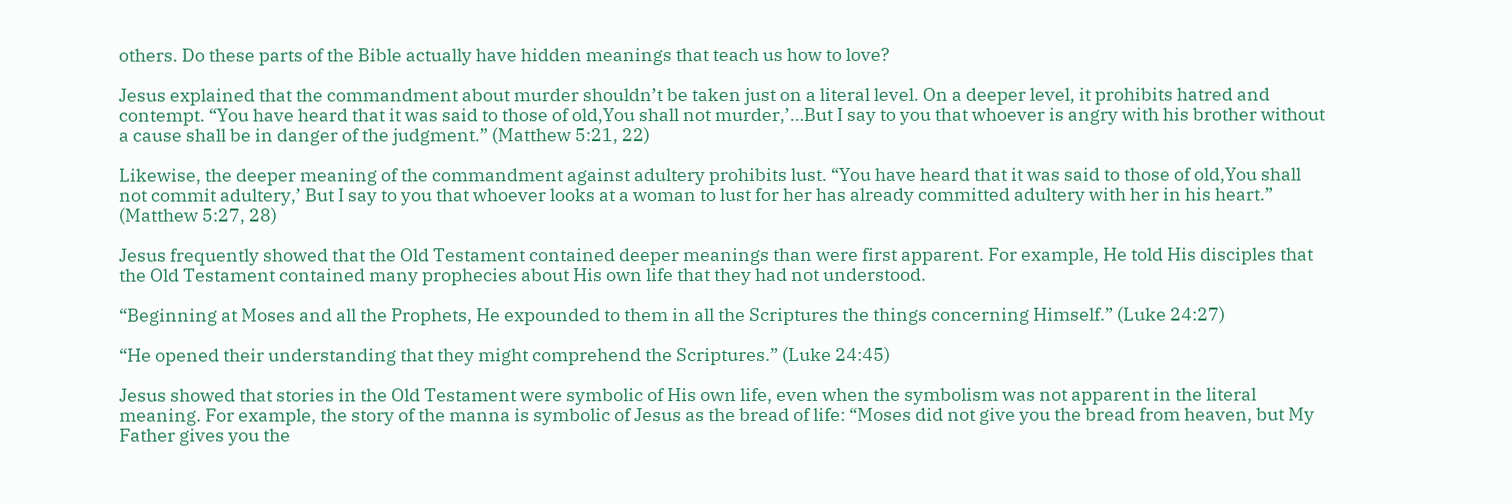others. Do these parts of the Bible actually have hidden meanings that teach us how to love?

Jesus explained that the commandment about murder shouldn’t be taken just on a literal level. On a deeper level, it prohibits hatred and contempt. “You have heard that it was said to those of old,You shall not murder,’…But I say to you that whoever is angry with his brother without a cause shall be in danger of the judgment.” (Matthew 5:21, 22)

Likewise, the deeper meaning of the commandment against adultery prohibits lust. “You have heard that it was said to those of old,You shall not commit adultery,’ But I say to you that whoever looks at a woman to lust for her has already committed adultery with her in his heart.” (Matthew 5:27, 28)

Jesus frequently showed that the Old Testament contained deeper meanings than were first apparent. For example, He told His disciples that the Old Testament contained many prophecies about His own life that they had not understood.

“Beginning at Moses and all the Prophets, He expounded to them in all the Scriptures the things concerning Himself.” (Luke 24:27)

“He opened their understanding that they might comprehend the Scriptures.” (Luke 24:45)

Jesus showed that stories in the Old Testament were symbolic of His own life, even when the symbolism was not apparent in the literal meaning. For example, the story of the manna is symbolic of Jesus as the bread of life: “Moses did not give you the bread from heaven, but My Father gives you the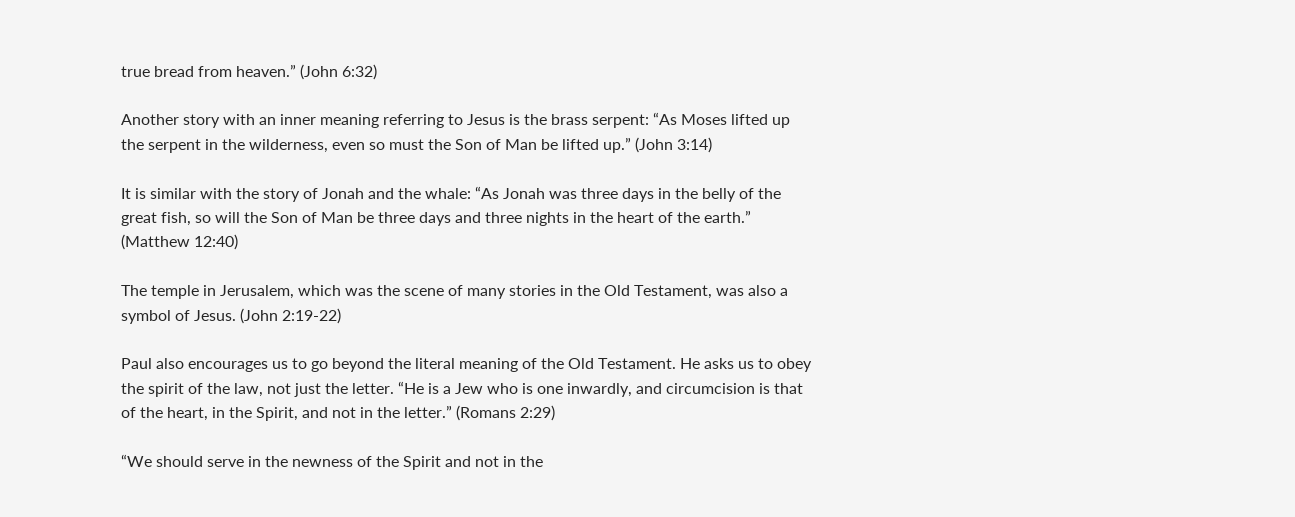true bread from heaven.” (John 6:32)

Another story with an inner meaning referring to Jesus is the brass serpent: “As Moses lifted up the serpent in the wilderness, even so must the Son of Man be lifted up.” (John 3:14)

It is similar with the story of Jonah and the whale: “As Jonah was three days in the belly of the great fish, so will the Son of Man be three days and three nights in the heart of the earth.” (Matthew 12:40)

The temple in Jerusalem, which was the scene of many stories in the Old Testament, was also a symbol of Jesus. (John 2:19-22)

Paul also encourages us to go beyond the literal meaning of the Old Testament. He asks us to obey the spirit of the law, not just the letter. “He is a Jew who is one inwardly, and circumcision is that of the heart, in the Spirit, and not in the letter.” (Romans 2:29)

“We should serve in the newness of the Spirit and not in the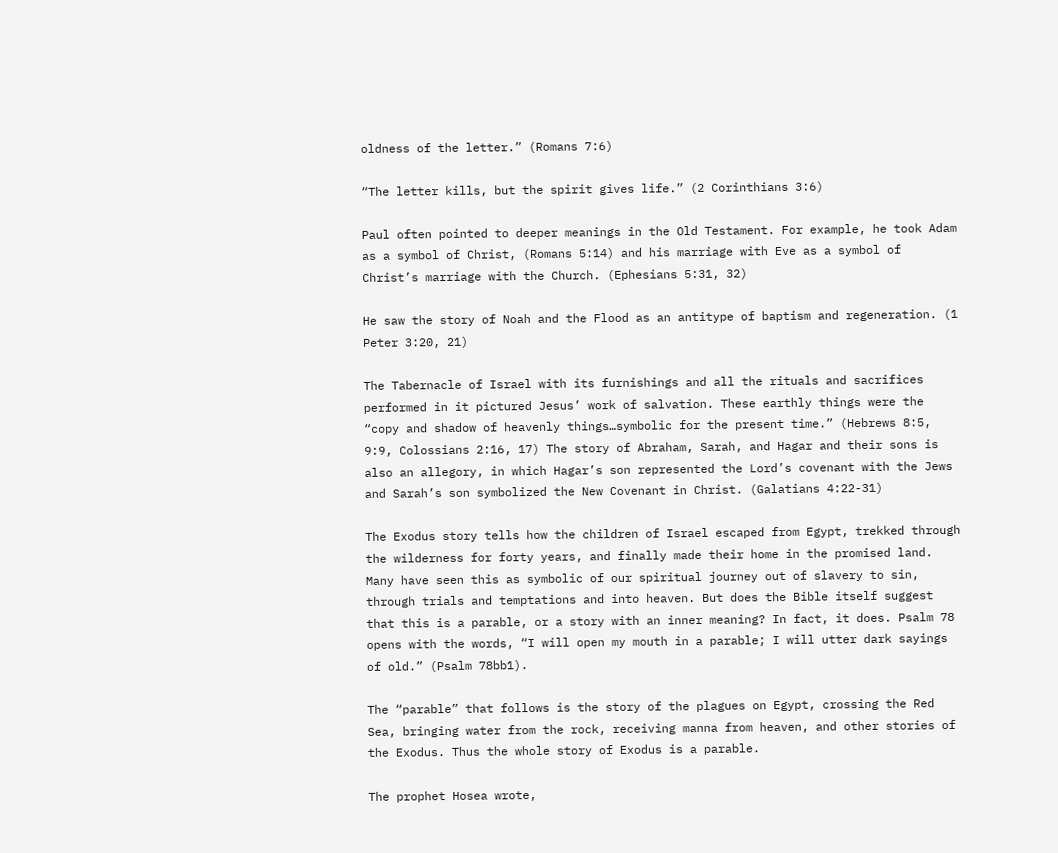oldness of the letter.” (Romans 7:6)

“The letter kills, but the spirit gives life.” (2 Corinthians 3:6)

Paul often pointed to deeper meanings in the Old Testament. For example, he took Adam as a symbol of Christ, (Romans 5:14) and his marriage with Eve as a symbol of Christ’s marriage with the Church. (Ephesians 5:31, 32)

He saw the story of Noah and the Flood as an antitype of baptism and regeneration. (1 Peter 3:20, 21)

The Tabernacle of Israel with its furnishings and all the rituals and sacrifices performed in it pictured Jesus’ work of salvation. These earthly things were the “copy and shadow of heavenly things…symbolic for the present time.” (Hebrews 8:5, 9:9, Colossians 2:16, 17) The story of Abraham, Sarah, and Hagar and their sons is also an allegory, in which Hagar’s son represented the Lord’s covenant with the Jews and Sarah’s son symbolized the New Covenant in Christ. (Galatians 4:22-31)

The Exodus story tells how the children of Israel escaped from Egypt, trekked through the wilderness for forty years, and finally made their home in the promised land. Many have seen this as symbolic of our spiritual journey out of slavery to sin, through trials and temptations and into heaven. But does the Bible itself suggest that this is a parable, or a story with an inner meaning? In fact, it does. Psalm 78 opens with the words, “I will open my mouth in a parable; I will utter dark sayings of old.” (Psalm 78bb1).

The “parable” that follows is the story of the plagues on Egypt, crossing the Red Sea, bringing water from the rock, receiving manna from heaven, and other stories of the Exodus. Thus the whole story of Exodus is a parable.

The prophet Hosea wrote,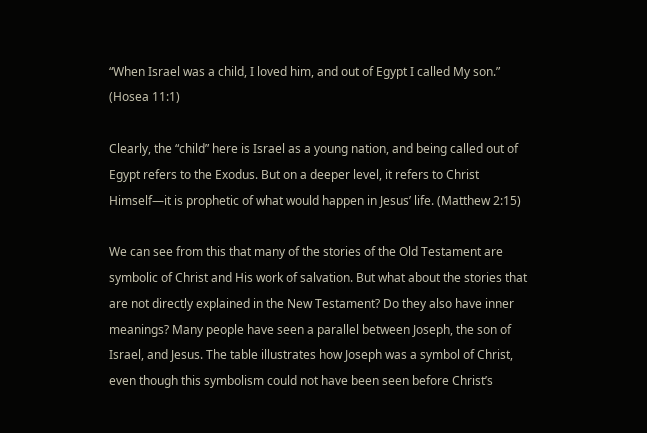“When Israel was a child, I loved him, and out of Egypt I called My son.” (Hosea 11:1)

Clearly, the “child” here is Israel as a young nation, and being called out of Egypt refers to the Exodus. But on a deeper level, it refers to Christ Himself—it is prophetic of what would happen in Jesus’ life. (Matthew 2:15)

We can see from this that many of the stories of the Old Testament are symbolic of Christ and His work of salvation. But what about the stories that are not directly explained in the New Testament? Do they also have inner meanings? Many people have seen a parallel between Joseph, the son of Israel, and Jesus. The table illustrates how Joseph was a symbol of Christ, even though this symbolism could not have been seen before Christ’s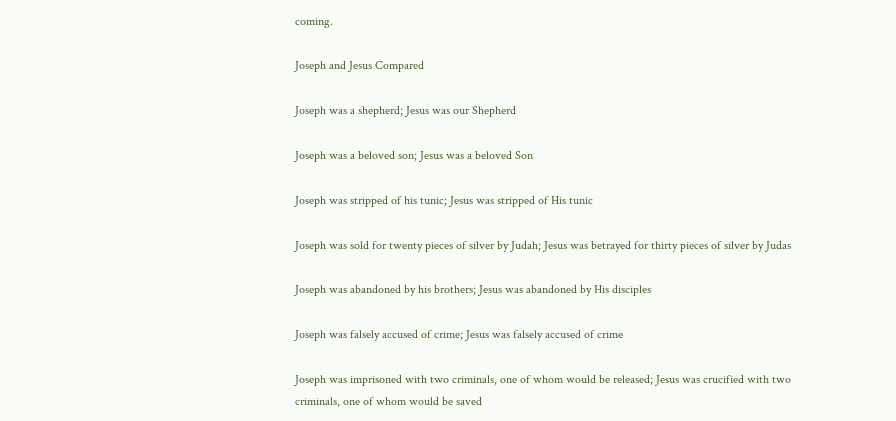coming.

Joseph and Jesus Compared

Joseph was a shepherd; Jesus was our Shepherd

Joseph was a beloved son; Jesus was a beloved Son

Joseph was stripped of his tunic; Jesus was stripped of His tunic

Joseph was sold for twenty pieces of silver by Judah; Jesus was betrayed for thirty pieces of silver by Judas

Joseph was abandoned by his brothers; Jesus was abandoned by His disciples

Joseph was falsely accused of crime; Jesus was falsely accused of crime

Joseph was imprisoned with two criminals, one of whom would be released; Jesus was crucified with two criminals, one of whom would be saved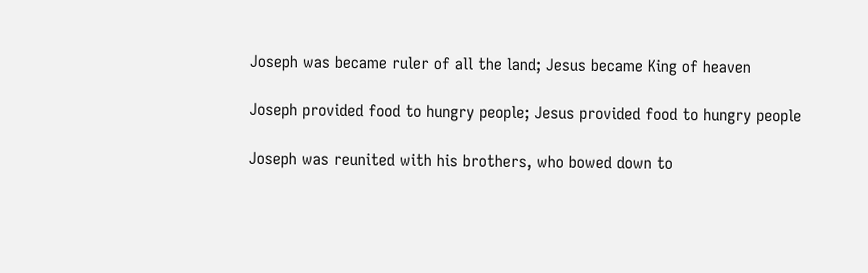Joseph was became ruler of all the land; Jesus became King of heaven

Joseph provided food to hungry people; Jesus provided food to hungry people

Joseph was reunited with his brothers, who bowed down to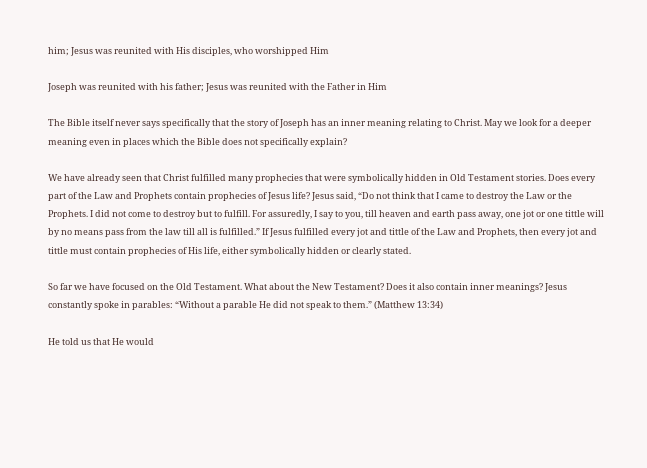him; Jesus was reunited with His disciples, who worshipped Him

Joseph was reunited with his father; Jesus was reunited with the Father in Him

The Bible itself never says specifically that the story of Joseph has an inner meaning relating to Christ. May we look for a deeper meaning even in places which the Bible does not specifically explain?

We have already seen that Christ fulfilled many prophecies that were symbolically hidden in Old Testament stories. Does every part of the Law and Prophets contain prophecies of Jesus life? Jesus said, “Do not think that I came to destroy the Law or the Prophets. I did not come to destroy but to fulfill. For assuredly, I say to you, till heaven and earth pass away, one jot or one tittle will by no means pass from the law till all is fulfilled.” If Jesus fulfilled every jot and tittle of the Law and Prophets, then every jot and tittle must contain prophecies of His life, either symbolically hidden or clearly stated.

So far we have focused on the Old Testament. What about the New Testament? Does it also contain inner meanings? Jesus constantly spoke in parables: “Without a parable He did not speak to them.” (Matthew 13:34)

He told us that He would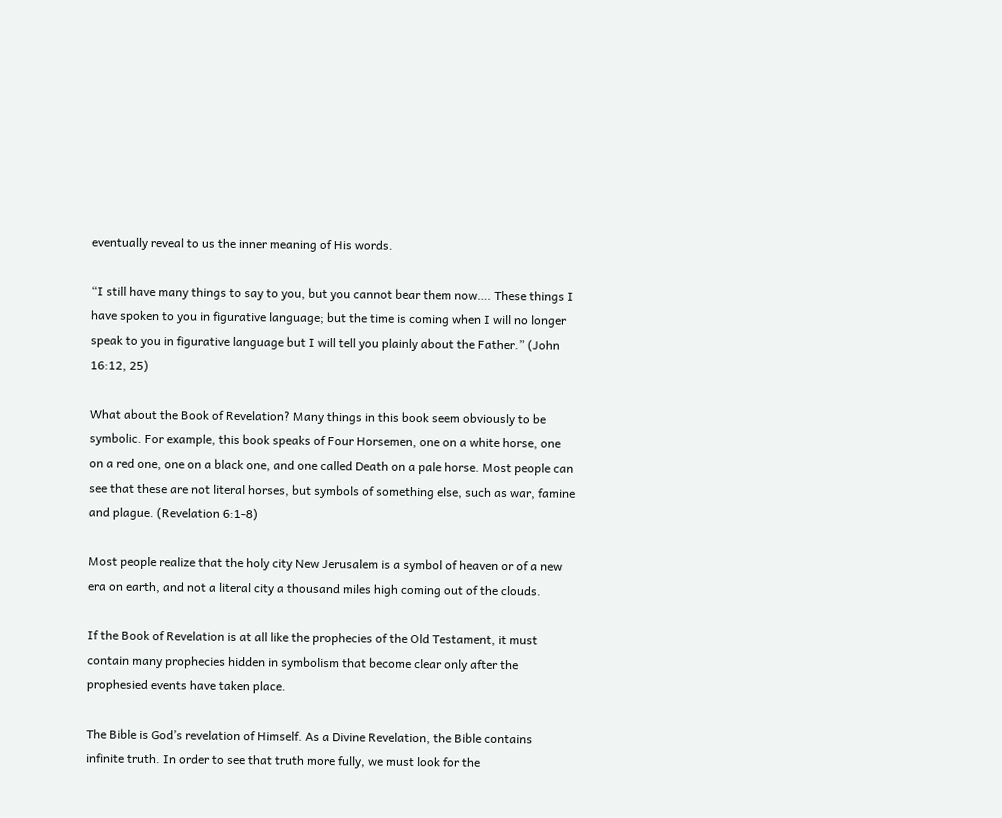eventually reveal to us the inner meaning of His words.

“I still have many things to say to you, but you cannot bear them now…. These things I have spoken to you in figurative language; but the time is coming when I will no longer speak to you in figurative language but I will tell you plainly about the Father.” (John 16:12, 25)

What about the Book of Revelation? Many things in this book seem obviously to be symbolic. For example, this book speaks of Four Horsemen, one on a white horse, one on a red one, one on a black one, and one called Death on a pale horse. Most people can see that these are not literal horses, but symbols of something else, such as war, famine and plague. (Revelation 6:1-8)

Most people realize that the holy city New Jerusalem is a symbol of heaven or of a new era on earth, and not a literal city a thousand miles high coming out of the clouds.

If the Book of Revelation is at all like the prophecies of the Old Testament, it must contain many prophecies hidden in symbolism that become clear only after the prophesied events have taken place.

The Bible is God’s revelation of Himself. As a Divine Revelation, the Bible contains infinite truth. In order to see that truth more fully, we must look for the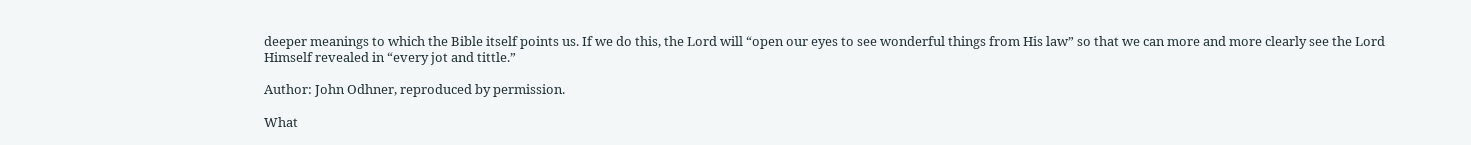deeper meanings to which the Bible itself points us. If we do this, the Lord will “open our eyes to see wonderful things from His law” so that we can more and more clearly see the Lord Himself revealed in “every jot and tittle.”

Author: John Odhner, reproduced by permission.

What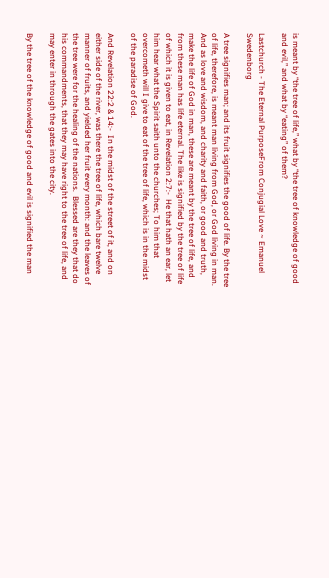is meant by “the tree of life,” what by “the tree of knowledge of good and evil,” and what by “eating” of them?

Lastchurch - The Eternal PurposeFrom Conjugial Love ~ Emanuel Swedenborg

A tree signifies man; and its fruit signifies the good of life. By the tree of life, therefore, is meant man living from God, or God living in man. And as love and wisdom, and charity and faith, or good and truth, make the life of God in man, these are meant by the tree of life, and from these man has life eternal. The like is signified by the tree of life of which it is given to eat, in Revelation 2:7:-  He that hath an ear, let him hear what the Spirit saith unto the churches; To him that overcometh will I give to eat of the tree of life, which is in the midst of the paradise of God.

And Revelation 22:2 & 14:-  In the midst of the street of it, and on either side of the river, was there the tree of life, which bare twelve manner of fruits, and yielded her fruit every month: and the leaves of the tree were for the healing of the nations.  Blessed are they that do his commandments, that they may have right to the tree of life, and may enter in through the gates into the city.

By the tree of the knowledge of good and evil is signified the man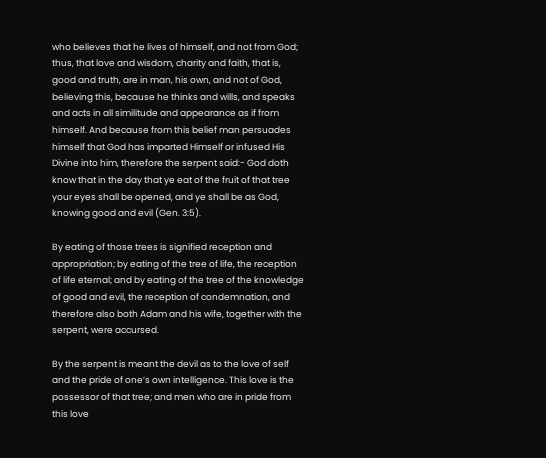who believes that he lives of himself, and not from God; thus, that love and wisdom, charity and faith, that is, good and truth, are in man, his own, and not of God, believing this, because he thinks and wills, and speaks and acts in all similitude and appearance as if from himself. And because from this belief man persuades himself that God has imparted Himself or infused His Divine into him, therefore the serpent said:- God doth know that in the day that ye eat of the fruit of that tree your eyes shall be opened, and ye shall be as God, knowing good and evil (Gen. 3:5).

By eating of those trees is signified reception and appropriation; by eating of the tree of life, the reception of life eternal; and by eating of the tree of the knowledge of good and evil, the reception of condemnation, and therefore also both Adam and his wife, together with the serpent, were accursed.

By the serpent is meant the devil as to the love of self and the pride of one’s own intelligence. This love is the possessor of that tree; and men who are in pride from this love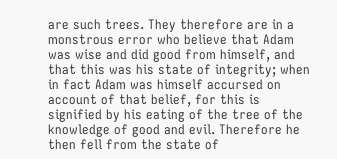are such trees. They therefore are in a monstrous error who believe that Adam was wise and did good from himself, and that this was his state of integrity; when in fact Adam was himself accursed on account of that belief, for this is signified by his eating of the tree of the knowledge of good and evil. Therefore he then fell from the state of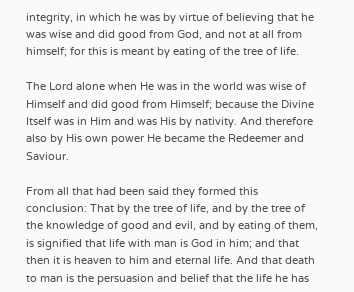integrity, in which he was by virtue of believing that he was wise and did good from God, and not at all from himself; for this is meant by eating of the tree of life.

The Lord alone when He was in the world was wise of Himself and did good from Himself; because the Divine Itself was in Him and was His by nativity. And therefore also by His own power He became the Redeemer and Saviour.

From all that had been said they formed this conclusion: That by the tree of life, and by the tree of the knowledge of good and evil, and by eating of them, is signified that life with man is God in him; and that then it is heaven to him and eternal life. And that death to man is the persuasion and belief that the life he has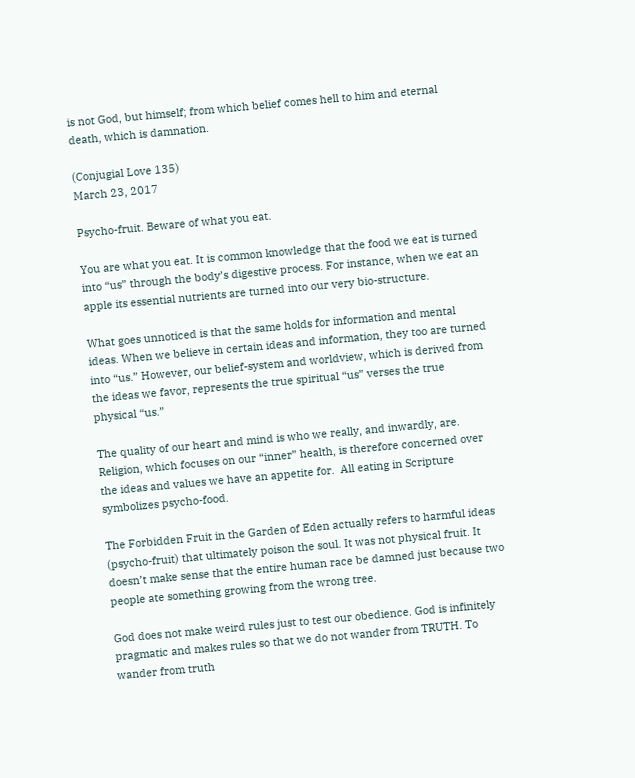is not God, but himself; from which belief comes hell to him and eternal death, which is damnation.

(Conjugial Love 135)
March 23, 2017

Psycho-fruit. Beware of what you eat.

You are what you eat. It is common knowledge that the food we eat is turned into “us” through the body’s digestive process. For instance, when we eat an apple its essential nutrients are turned into our very bio-structure.

What goes unnoticed is that the same holds for information and mental ideas. When we believe in certain ideas and information, they too are turned into “us.” However, our belief-system and worldview, which is derived from the ideas we favor, represents the true spiritual “us” verses the true physical “us.”

The quality of our heart and mind is who we really, and inwardly, are. Religion, which focuses on our “inner” health, is therefore concerned over the ideas and values we have an appetite for.  All eating in Scripture symbolizes psycho-food.

The Forbidden Fruit in the Garden of Eden actually refers to harmful ideas (psycho-fruit) that ultimately poison the soul. It was not physical fruit. It doesn’t make sense that the entire human race be damned just because two people ate something growing from the wrong tree.

God does not make weird rules just to test our obedience. God is infinitely pragmatic and makes rules so that we do not wander from TRUTH. To wander from truth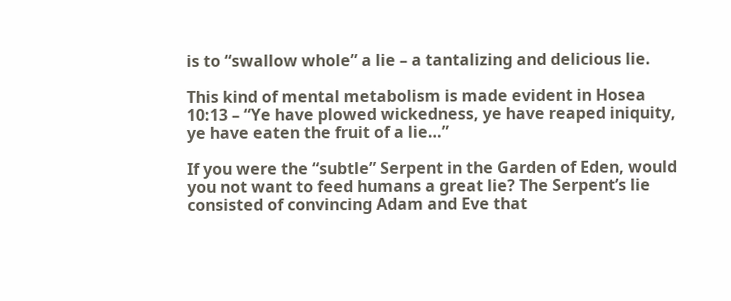is to “swallow whole” a lie – a tantalizing and delicious lie.

This kind of mental metabolism is made evident in Hosea 10:13 – “Ye have plowed wickedness, ye have reaped iniquity, ye have eaten the fruit of a lie…”

If you were the “subtle” Serpent in the Garden of Eden, would you not want to feed humans a great lie? The Serpent’s lie consisted of convincing Adam and Eve that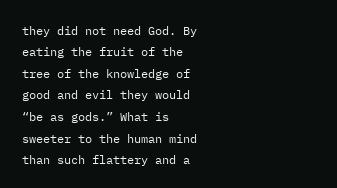they did not need God. By eating the fruit of the tree of the knowledge of good and evil they would “be as gods.” What is sweeter to the human mind than such flattery and a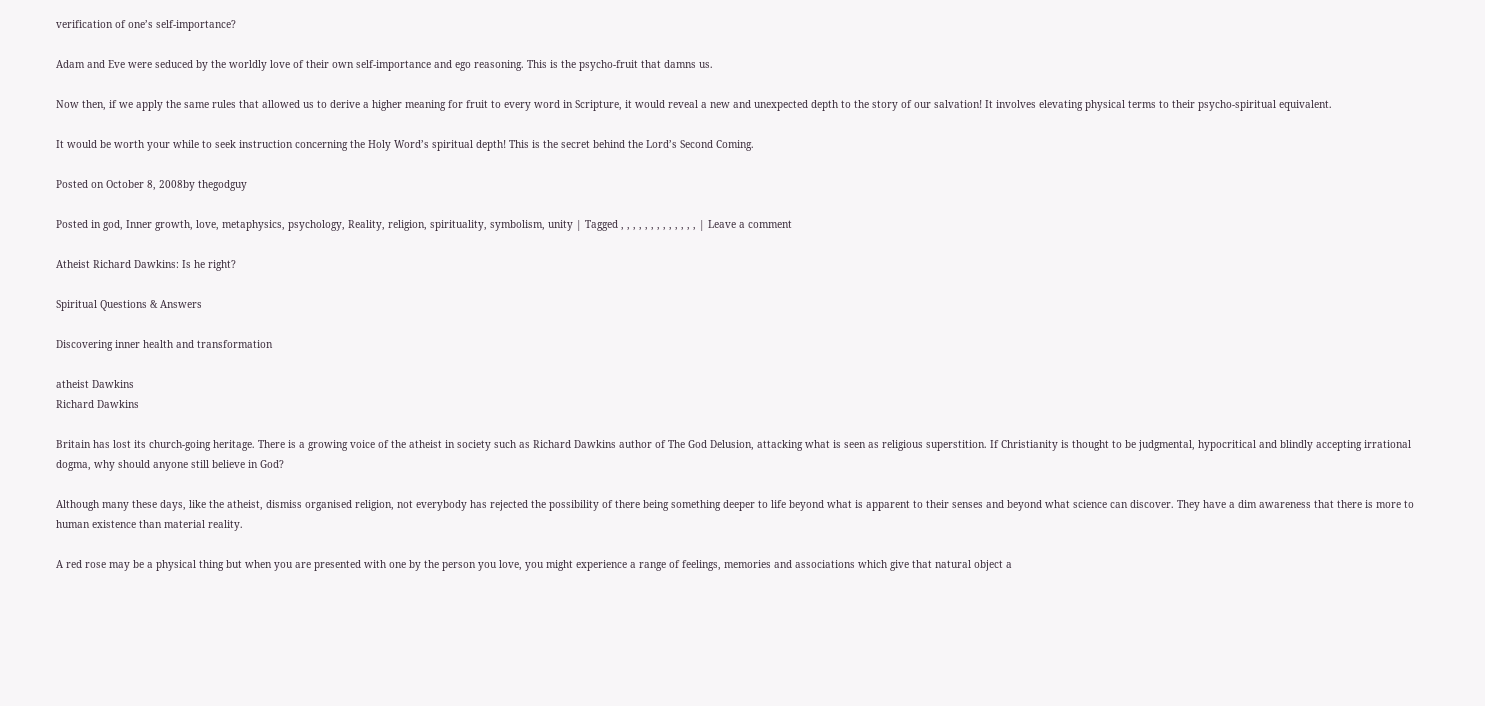verification of one’s self-importance?

Adam and Eve were seduced by the worldly love of their own self-importance and ego reasoning. This is the psycho-fruit that damns us.

Now then, if we apply the same rules that allowed us to derive a higher meaning for fruit to every word in Scripture, it would reveal a new and unexpected depth to the story of our salvation! It involves elevating physical terms to their psycho-spiritual equivalent.

It would be worth your while to seek instruction concerning the Holy Word’s spiritual depth! This is the secret behind the Lord’s Second Coming.

Posted on October 8, 2008by thegodguy

Posted in god, Inner growth, love, metaphysics, psychology, Reality, religion, spirituality, symbolism, unity | Tagged , , , , , , , , , , , , , | Leave a comment

Atheist Richard Dawkins: Is he right?

Spiritual Questions & Answers

Discovering inner health and transformation

atheist Dawkins
Richard Dawkins

Britain has lost its church-going heritage. There is a growing voice of the atheist in society such as Richard Dawkins author of The God Delusion, attacking what is seen as religious superstition. If Christianity is thought to be judgmental, hypocritical and blindly accepting irrational dogma, why should anyone still believe in God?

Although many these days, like the atheist, dismiss organised religion, not everybody has rejected the possibility of there being something deeper to life beyond what is apparent to their senses and beyond what science can discover. They have a dim awareness that there is more to human existence than material reality.

A red rose may be a physical thing but when you are presented with one by the person you love, you might experience a range of feelings, memories and associations which give that natural object a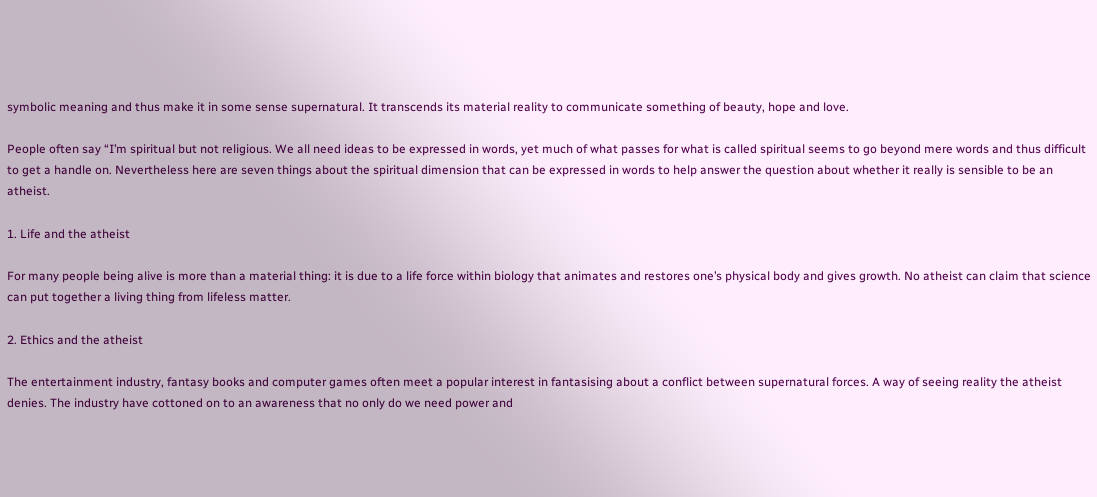symbolic meaning and thus make it in some sense supernatural. It transcends its material reality to communicate something of beauty, hope and love.

People often say “I’m spiritual but not religious. We all need ideas to be expressed in words, yet much of what passes for what is called spiritual seems to go beyond mere words and thus difficult to get a handle on. Nevertheless here are seven things about the spiritual dimension that can be expressed in words to help answer the question about whether it really is sensible to be an atheist.

1. Life and the atheist

For many people being alive is more than a material thing: it is due to a life force within biology that animates and restores one’s physical body and gives growth. No atheist can claim that science can put together a living thing from lifeless matter.

2. Ethics and the atheist

The entertainment industry, fantasy books and computer games often meet a popular interest in fantasising about a conflict between supernatural forces. A way of seeing reality the atheist denies. The industry have cottoned on to an awareness that no only do we need power and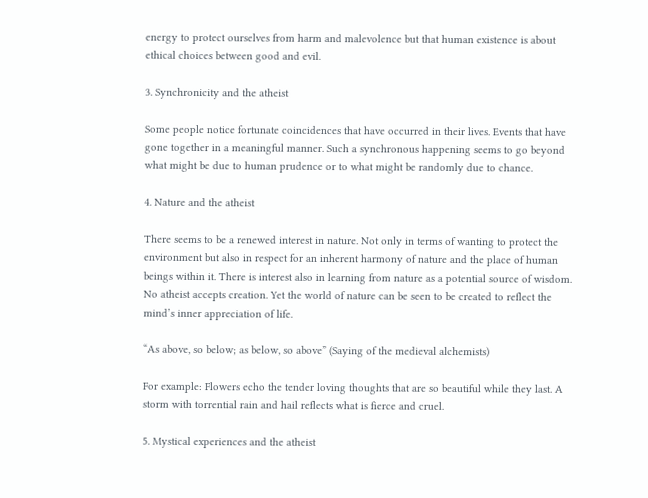energy to protect ourselves from harm and malevolence but that human existence is about ethical choices between good and evil.

3. Synchronicity and the atheist

Some people notice fortunate coincidences that have occurred in their lives. Events that have gone together in a meaningful manner. Such a synchronous happening seems to go beyond what might be due to human prudence or to what might be randomly due to chance.

4. Nature and the atheist

There seems to be a renewed interest in nature. Not only in terms of wanting to protect the environment but also in respect for an inherent harmony of nature and the place of human beings within it. There is interest also in learning from nature as a potential source of wisdom. No atheist accepts creation. Yet the world of nature can be seen to be created to reflect the mind’s inner appreciation of life.

“As above, so below; as below, so above” (Saying of the medieval alchemists)

For example: Flowers echo the tender loving thoughts that are so beautiful while they last. A storm with torrential rain and hail reflects what is fierce and cruel.

5. Mystical experiences and the atheist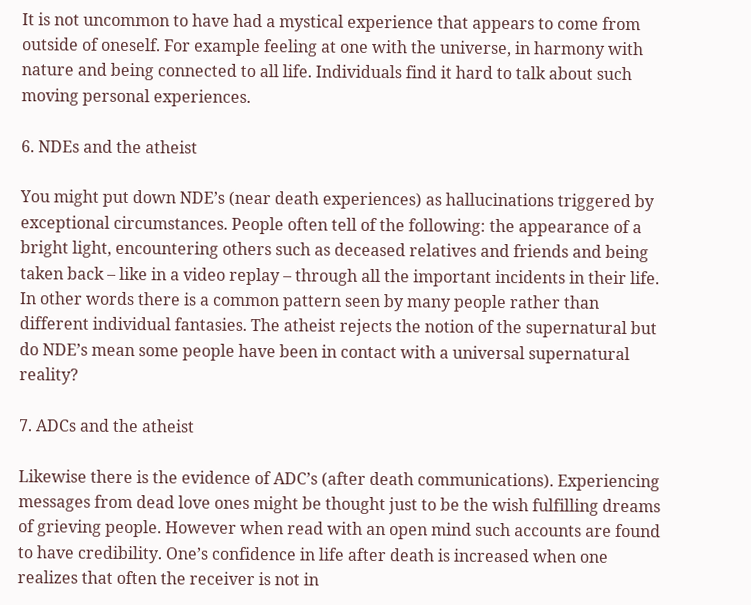It is not uncommon to have had a mystical experience that appears to come from outside of oneself. For example feeling at one with the universe, in harmony with nature and being connected to all life. Individuals find it hard to talk about such moving personal experiences.

6. NDEs and the atheist

You might put down NDE’s (near death experiences) as hallucinations triggered by exceptional circumstances. People often tell of the following: the appearance of a bright light, encountering others such as deceased relatives and friends and being taken back – like in a video replay – through all the important incidents in their life. In other words there is a common pattern seen by many people rather than different individual fantasies. The atheist rejects the notion of the supernatural but do NDE’s mean some people have been in contact with a universal supernatural reality?

7. ADCs and the atheist

Likewise there is the evidence of ADC’s (after death communications). Experiencing messages from dead love ones might be thought just to be the wish fulfilling dreams of grieving people. However when read with an open mind such accounts are found to have credibility. One’s confidence in life after death is increased when one realizes that often the receiver is not in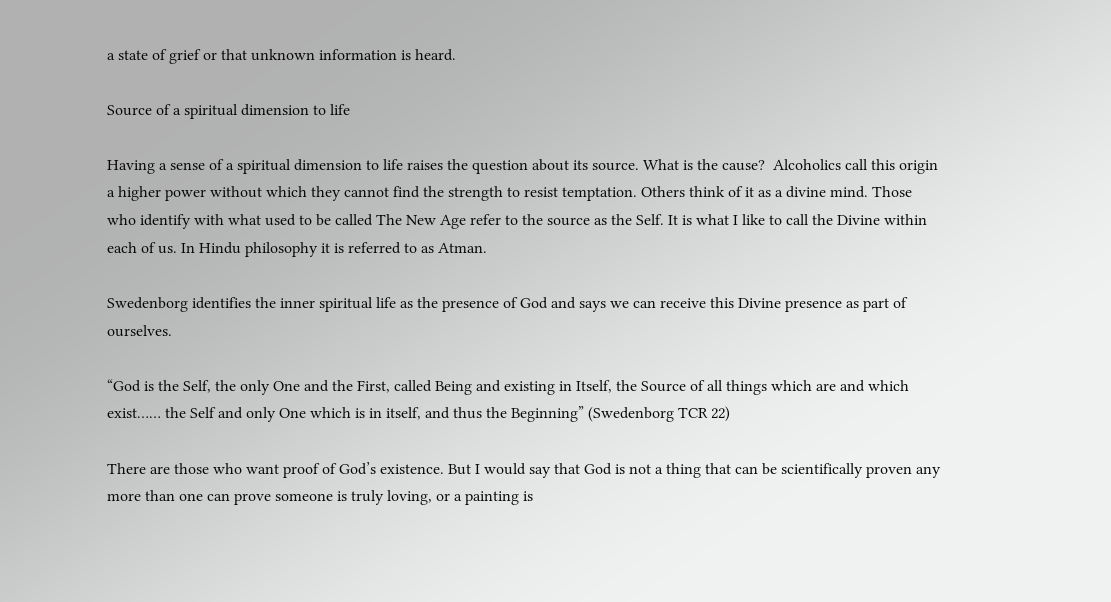a state of grief or that unknown information is heard.

Source of a spiritual dimension to life

Having a sense of a spiritual dimension to life raises the question about its source. What is the cause?  Alcoholics call this origin a higher power without which they cannot find the strength to resist temptation. Others think of it as a divine mind. Those who identify with what used to be called The New Age refer to the source as the Self. It is what I like to call the Divine within each of us. In Hindu philosophy it is referred to as Atman.

Swedenborg identifies the inner spiritual life as the presence of God and says we can receive this Divine presence as part of ourselves.

“God is the Self, the only One and the First, called Being and existing in Itself, the Source of all things which are and which exist…… the Self and only One which is in itself, and thus the Beginning” (Swedenborg TCR 22)

There are those who want proof of God’s existence. But I would say that God is not a thing that can be scientifically proven any more than one can prove someone is truly loving, or a painting is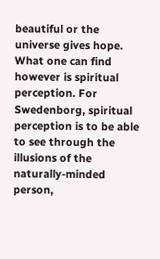beautiful or the universe gives hope. What one can find however is spiritual perception. For Swedenborg, spiritual perception is to be able to see through the illusions of the naturally-minded person,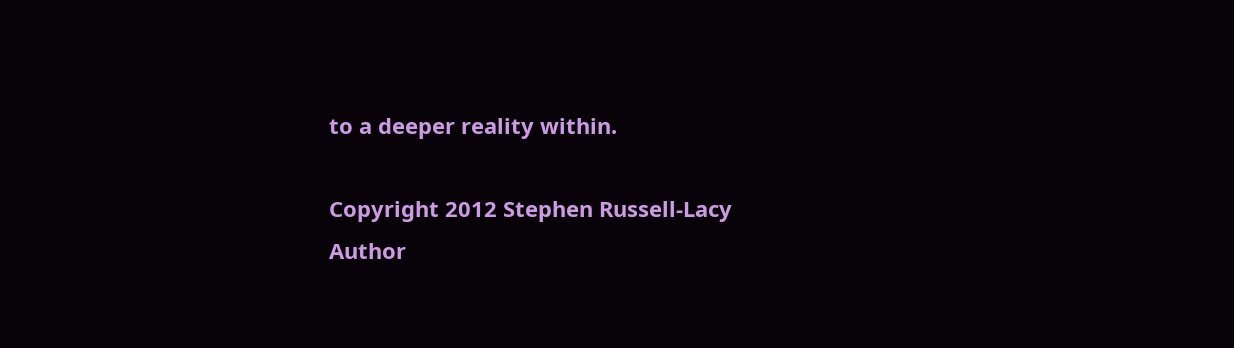to a deeper reality within.

Copyright 2012 Stephen Russell-Lacy
Author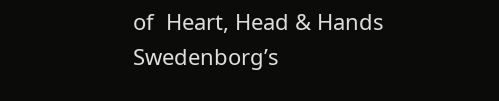of  Heart, Head & Hands  Swedenborg’s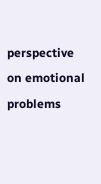perspective on emotional problems